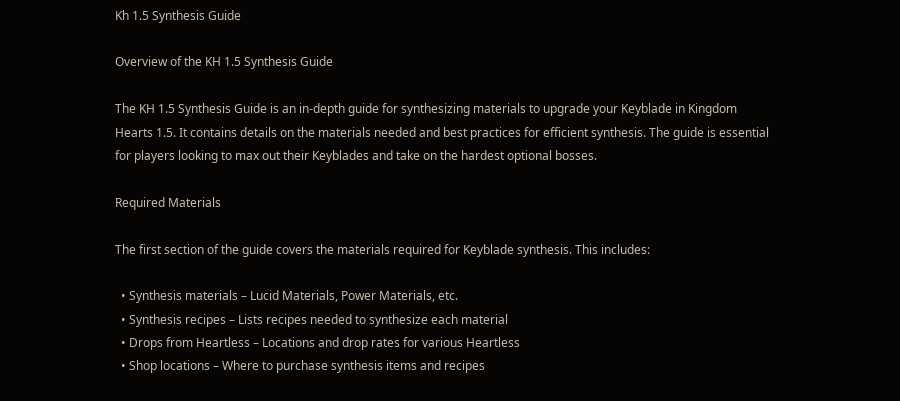Kh 1.5 Synthesis Guide

Overview of the KH 1.5 Synthesis Guide

The KH 1.5 Synthesis Guide is an in-depth guide for synthesizing materials to upgrade your Keyblade in Kingdom Hearts 1.5. It contains details on the materials needed and best practices for efficient synthesis. The guide is essential for players looking to max out their Keyblades and take on the hardest optional bosses.

Required Materials

The first section of the guide covers the materials required for Keyblade synthesis. This includes:

  • Synthesis materials – Lucid Materials, Power Materials, etc.
  • Synthesis recipes – Lists recipes needed to synthesize each material
  • Drops from Heartless – Locations and drop rates for various Heartless
  • Shop locations – Where to purchase synthesis items and recipes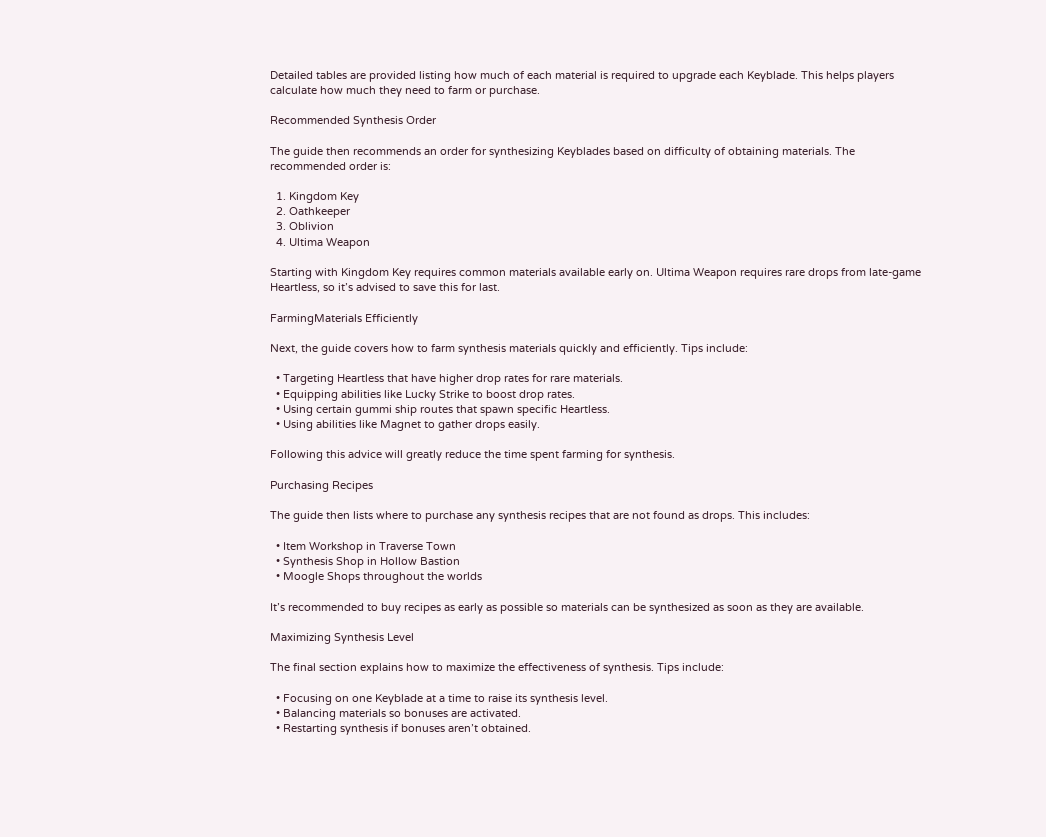Detailed tables are provided listing how much of each material is required to upgrade each Keyblade. This helps players calculate how much they need to farm or purchase.

Recommended Synthesis Order

The guide then recommends an order for synthesizing Keyblades based on difficulty of obtaining materials. The recommended order is:

  1. Kingdom Key
  2. Oathkeeper
  3. Oblivion
  4. Ultima Weapon

Starting with Kingdom Key requires common materials available early on. Ultima Weapon requires rare drops from late-game Heartless, so it’s advised to save this for last.

FarmingMaterials Efficiently

Next, the guide covers how to farm synthesis materials quickly and efficiently. Tips include:

  • Targeting Heartless that have higher drop rates for rare materials.
  • Equipping abilities like Lucky Strike to boost drop rates.
  • Using certain gummi ship routes that spawn specific Heartless.
  • Using abilities like Magnet to gather drops easily.

Following this advice will greatly reduce the time spent farming for synthesis.

Purchasing Recipes

The guide then lists where to purchase any synthesis recipes that are not found as drops. This includes:

  • Item Workshop in Traverse Town
  • Synthesis Shop in Hollow Bastion
  • Moogle Shops throughout the worlds

It’s recommended to buy recipes as early as possible so materials can be synthesized as soon as they are available.

Maximizing Synthesis Level

The final section explains how to maximize the effectiveness of synthesis. Tips include:

  • Focusing on one Keyblade at a time to raise its synthesis level.
  • Balancing materials so bonuses are activated.
  • Restarting synthesis if bonuses aren’t obtained.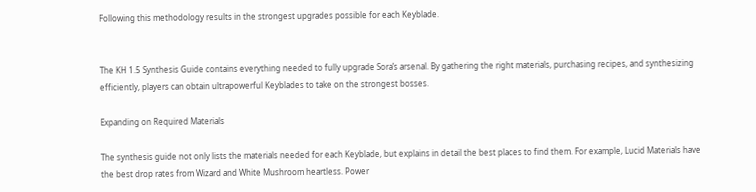Following this methodology results in the strongest upgrades possible for each Keyblade.


The KH 1.5 Synthesis Guide contains everything needed to fully upgrade Sora’s arsenal. By gathering the right materials, purchasing recipes, and synthesizing efficiently, players can obtain ultrapowerful Keyblades to take on the strongest bosses.

Expanding on Required Materials

The synthesis guide not only lists the materials needed for each Keyblade, but explains in detail the best places to find them. For example, Lucid Materials have the best drop rates from Wizard and White Mushroom heartless. Power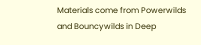Materials come from Powerwilds and Bouncywilds in Deep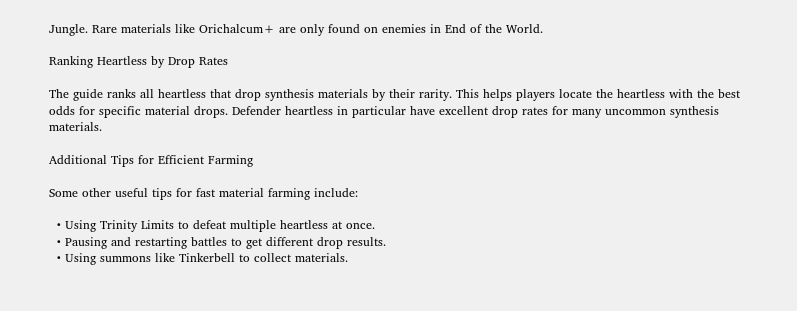Jungle. Rare materials like Orichalcum+ are only found on enemies in End of the World.

Ranking Heartless by Drop Rates

The guide ranks all heartless that drop synthesis materials by their rarity. This helps players locate the heartless with the best odds for specific material drops. Defender heartless in particular have excellent drop rates for many uncommon synthesis materials.

Additional Tips for Efficient Farming

Some other useful tips for fast material farming include:

  • Using Trinity Limits to defeat multiple heartless at once.
  • Pausing and restarting battles to get different drop results.
  • Using summons like Tinkerbell to collect materials.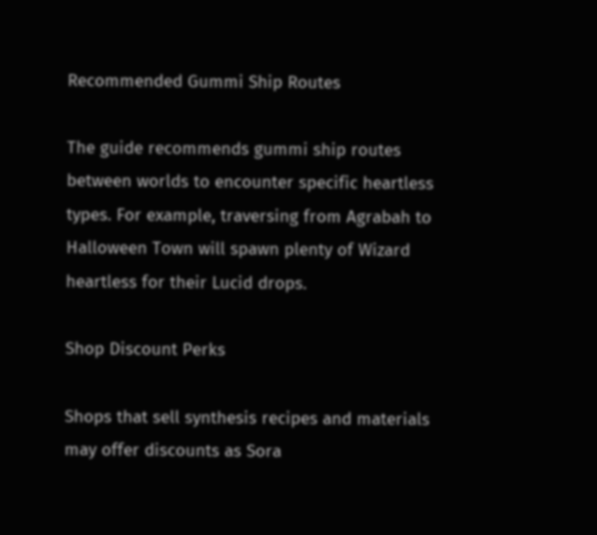Recommended Gummi Ship Routes

The guide recommends gummi ship routes between worlds to encounter specific heartless types. For example, traversing from Agrabah to Halloween Town will spawn plenty of Wizard heartless for their Lucid drops.

Shop Discount Perks

Shops that sell synthesis recipes and materials may offer discounts as Sora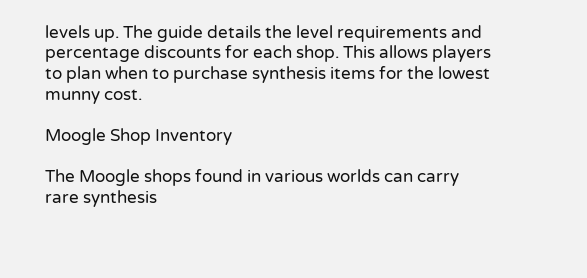levels up. The guide details the level requirements and percentage discounts for each shop. This allows players to plan when to purchase synthesis items for the lowest munny cost.

Moogle Shop Inventory

The Moogle shops found in various worlds can carry rare synthesis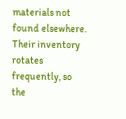materials not found elsewhere. Their inventory rotates frequently, so the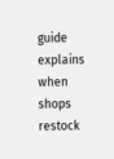guide explains when shops restock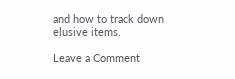and how to track down elusive items.

Leave a Comment